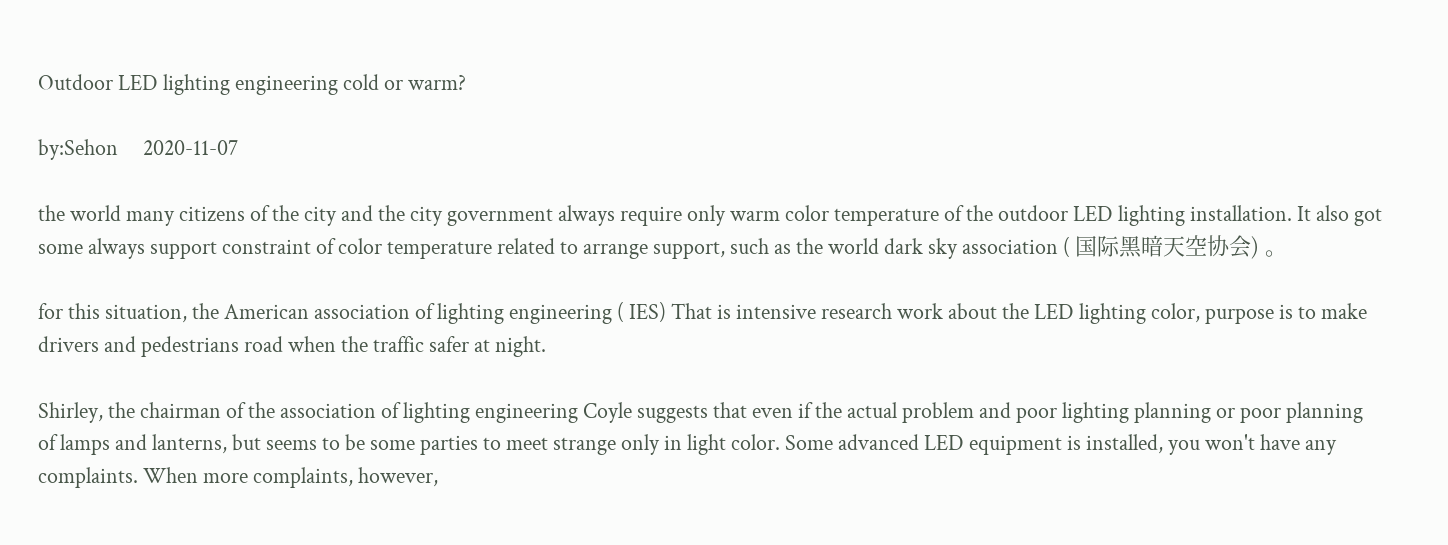Outdoor LED lighting engineering cold or warm?

by:Sehon     2020-11-07

the world many citizens of the city and the city government always require only warm color temperature of the outdoor LED lighting installation. It also got some always support constraint of color temperature related to arrange support, such as the world dark sky association ( 国际黑暗天空协会) 。

for this situation, the American association of lighting engineering ( IES) That is intensive research work about the LED lighting color, purpose is to make drivers and pedestrians road when the traffic safer at night.

Shirley, the chairman of the association of lighting engineering Coyle suggests that even if the actual problem and poor lighting planning or poor planning of lamps and lanterns, but seems to be some parties to meet strange only in light color. Some advanced LED equipment is installed, you won't have any complaints. When more complaints, however,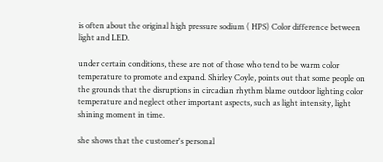is often about the original high pressure sodium ( HPS) Color difference between light and LED.

under certain conditions, these are not of those who tend to be warm color temperature to promote and expand. Shirley Coyle, points out that some people on the grounds that the disruptions in circadian rhythm blame outdoor lighting color temperature and neglect other important aspects, such as light intensity, light shining moment in time.

she shows that the customer's personal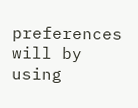preferences will by using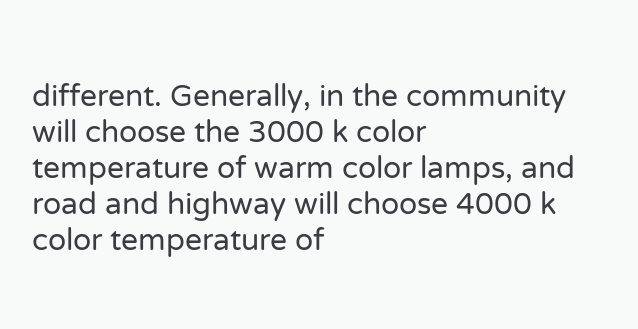different. Generally, in the community will choose the 3000 k color temperature of warm color lamps, and road and highway will choose 4000 k color temperature of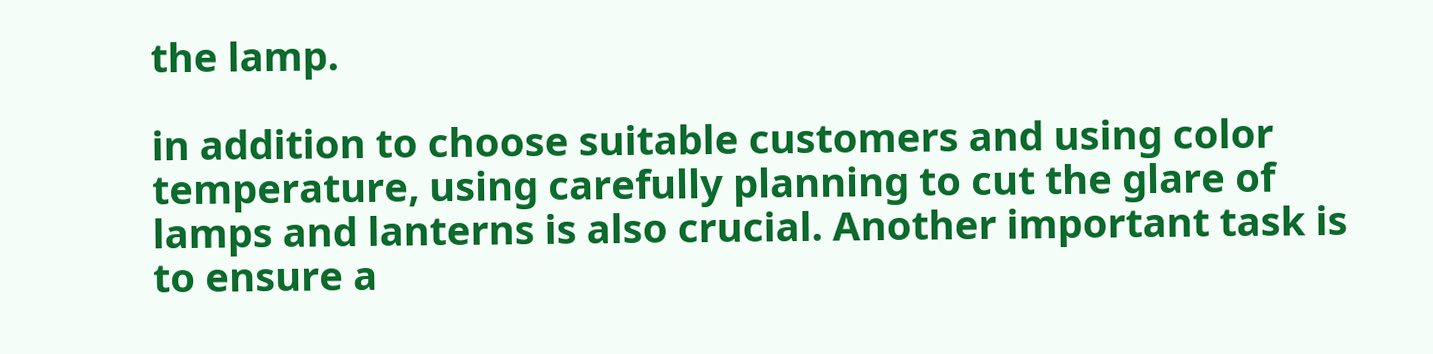the lamp.

in addition to choose suitable customers and using color temperature, using carefully planning to cut the glare of lamps and lanterns is also crucial. Another important task is to ensure a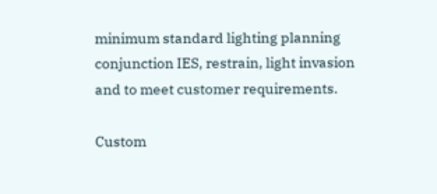minimum standard lighting planning conjunction IES, restrain, light invasion and to meet customer requirements.

Custom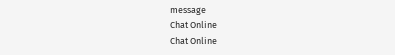message
Chat Online
Chat Online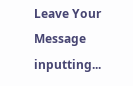Leave Your Message inputting...